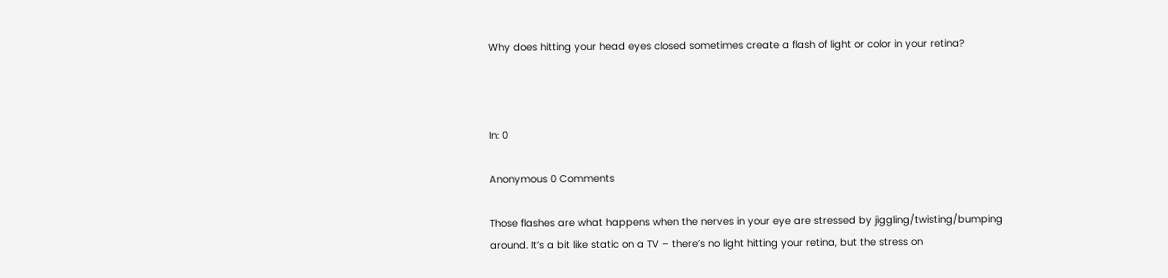Why does hitting your head eyes closed sometimes create a flash of light or color in your retina?



In: 0

Anonymous 0 Comments

Those flashes are what happens when the nerves in your eye are stressed by jiggling/twisting/bumping around. It’s a bit like static on a TV – there’s no light hitting your retina, but the stress on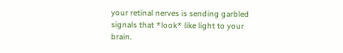your retinal nerves is sending garbled signals that *look* like light to your brain.